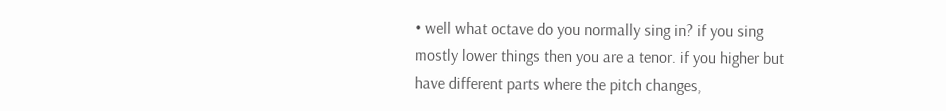• well what octave do you normally sing in? if you sing mostly lower things then you are a tenor. if you higher but have different parts where the pitch changes,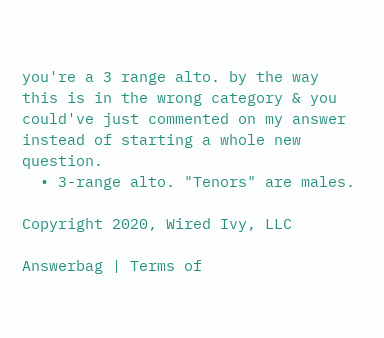you're a 3 range alto. by the way this is in the wrong category & you could've just commented on my answer instead of starting a whole new question.
  • 3-range alto. "Tenors" are males.

Copyright 2020, Wired Ivy, LLC

Answerbag | Terms of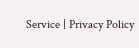Service | Privacy Policy